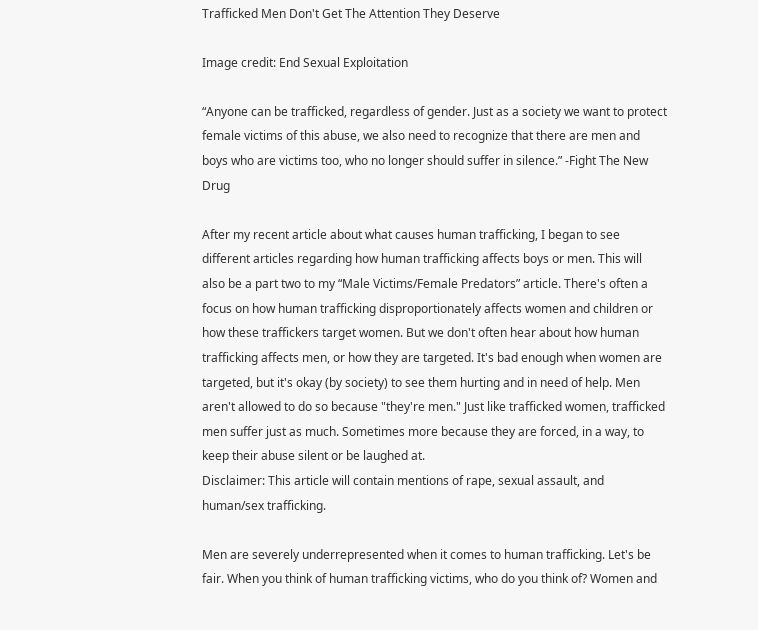Trafficked Men Don't Get The Attention They Deserve

Image credit: End Sexual Exploitation

“Anyone can be trafficked, regardless of gender. Just as a society we want to protect female victims of this abuse, we also need to recognize that there are men and boys who are victims too, who no longer should suffer in silence.” -Fight The New Drug

After my recent article about what causes human trafficking, I began to see different articles regarding how human trafficking affects boys or men. This will also be a part two to my “Male Victims/Female Predators” article. There's often a focus on how human trafficking disproportionately affects women and children or how these traffickers target women. But we don't often hear about how human trafficking affects men, or how they are targeted. It's bad enough when women are targeted, but it's okay (by society) to see them hurting and in need of help. Men aren't allowed to do so because "they're men." Just like trafficked women, trafficked men suffer just as much. Sometimes more because they are forced, in a way, to keep their abuse silent or be laughed at.
Disclaimer: This article will contain mentions of rape, sexual assault, and human/sex trafficking.

Men are severely underrepresented when it comes to human trafficking. Let's be fair. When you think of human trafficking victims, who do you think of? Women and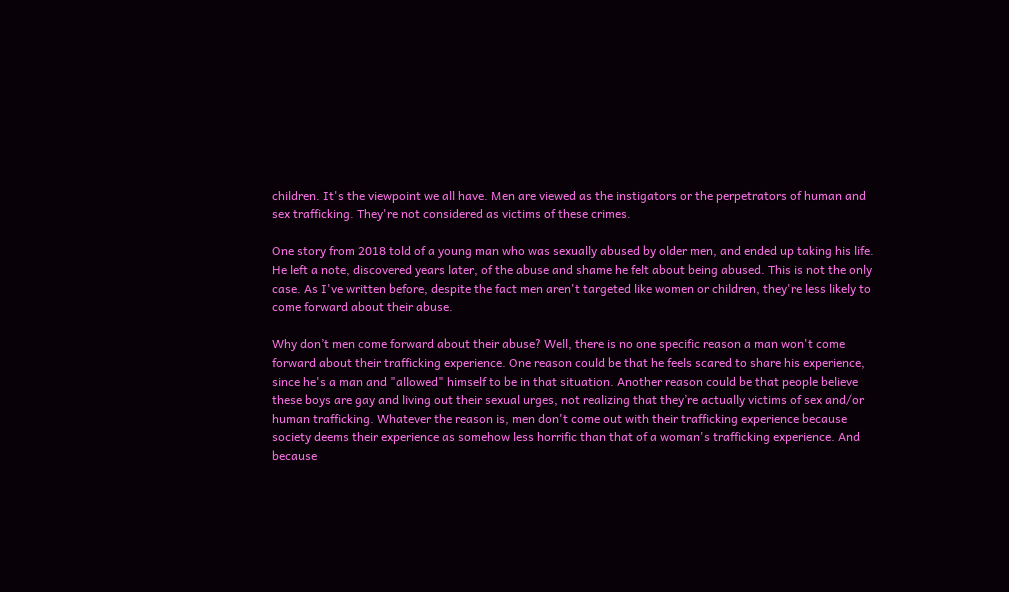children. It's the viewpoint we all have. Men are viewed as the instigators or the perpetrators of human and sex trafficking. They're not considered as victims of these crimes.

One story from 2018 told of a young man who was sexually abused by older men, and ended up taking his life. He left a note, discovered years later, of the abuse and shame he felt about being abused. This is not the only case. As I've written before, despite the fact men aren't targeted like women or children, they're less likely to come forward about their abuse.

Why don’t men come forward about their abuse? Well, there is no one specific reason a man won't come forward about their trafficking experience. One reason could be that he feels scared to share his experience, since he's a man and "allowed" himself to be in that situation. Another reason could be that people believe these boys are gay and living out their sexual urges, not realizing that they’re actually victims of sex and/or human trafficking. Whatever the reason is, men don't come out with their trafficking experience because society deems their experience as somehow less horrific than that of a woman's trafficking experience. And because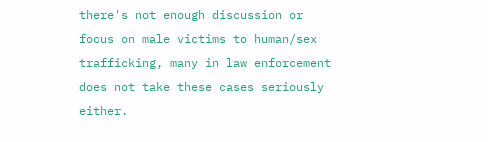there's not enough discussion or focus on male victims to human/sex trafficking, many in law enforcement does not take these cases seriously either.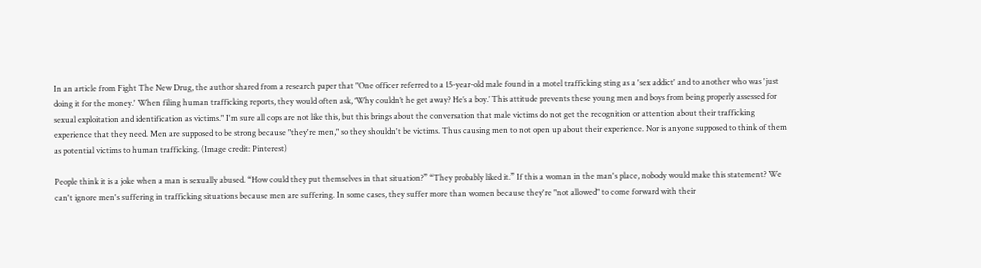In an article from Fight The New Drug, the author shared from a research paper that "One officer referred to a 15-year-old male found in a motel trafficking sting as a 'sex addict' and to another who was 'just doing it for the money.' When filing human trafficking reports, they would often ask, ‘Why couldn’t he get away? He’s a boy.’ This attitude prevents these young men and boys from being properly assessed for sexual exploitation and identification as victims." I'm sure all cops are not like this, but this brings about the conversation that male victims do not get the recognition or attention about their trafficking experience that they need. Men are supposed to be strong because "they're men," so they shouldn't be victims. Thus causing men to not open up about their experience. Nor is anyone supposed to think of them as potential victims to human trafficking. (Image credit: Pinterest)

People think it is a joke when a man is sexually abused. “How could they put themselves in that situation?” “They probably liked it.” If this a woman in the man's place, nobody would make this statement? We can't ignore men's suffering in trafficking situations because men are suffering. In some cases, they suffer more than women because they're "not allowed" to come forward with their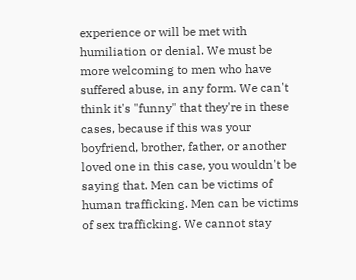experience or will be met with humiliation or denial. We must be more welcoming to men who have suffered abuse, in any form. We can't think it's "funny" that they're in these cases, because if this was your boyfriend, brother, father, or another loved one in this case, you wouldn't be saying that. Men can be victims of human trafficking. Men can be victims of sex trafficking. We cannot stay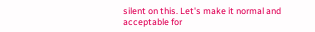silent on this. Let's make it normal and acceptable for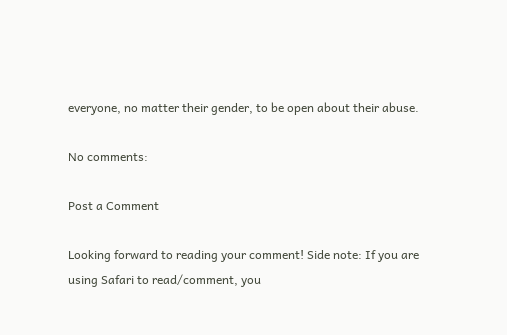everyone, no matter their gender, to be open about their abuse.

No comments:

Post a Comment

Looking forward to reading your comment! Side note: If you are using Safari to read/comment, you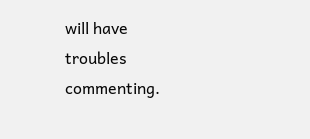will have troubles commenting.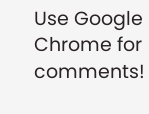Use Google Chrome for comments!